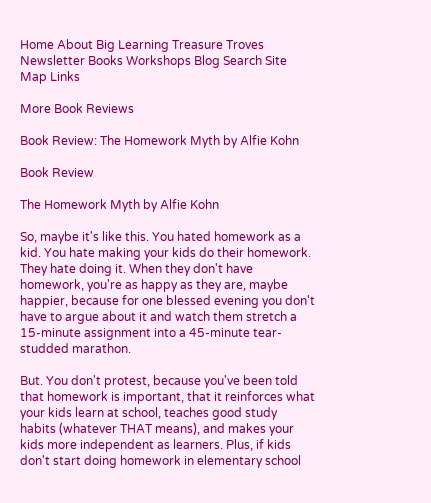Home About Big Learning Treasure Troves Newsletter Books Workshops Blog Search Site Map Links

More Book Reviews

Book Review: The Homework Myth by Alfie Kohn

Book Review

The Homework Myth by Alfie Kohn

So, maybe it's like this. You hated homework as a kid. You hate making your kids do their homework. They hate doing it. When they don't have homework, you're as happy as they are, maybe happier, because for one blessed evening you don't have to argue about it and watch them stretch a 15-minute assignment into a 45-minute tear-studded marathon.

But. You don't protest, because you've been told that homework is important, that it reinforces what your kids learn at school, teaches good study habits (whatever THAT means), and makes your kids more independent as learners. Plus, if kids don't start doing homework in elementary school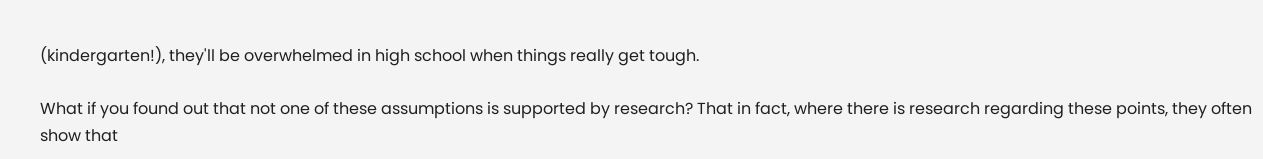(kindergarten!), they'll be overwhelmed in high school when things really get tough.

What if you found out that not one of these assumptions is supported by research? That in fact, where there is research regarding these points, they often show that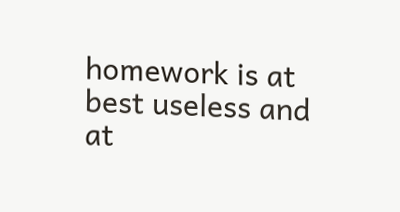homework is at best useless and at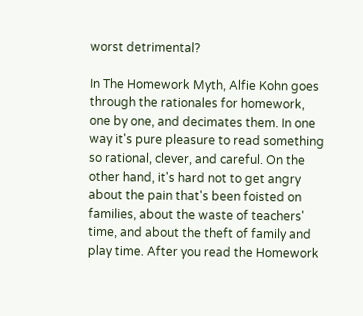worst detrimental?

In The Homework Myth, Alfie Kohn goes through the rationales for homework, one by one, and decimates them. In one way it's pure pleasure to read something so rational, clever, and careful. On the other hand, it's hard not to get angry about the pain that's been foisted on families, about the waste of teachers' time, and about the theft of family and play time. After you read the Homework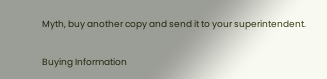Myth, buy another copy and send it to your superintendent.

Buying Information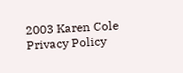2003 Karen Cole Privacy Policy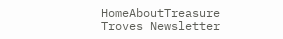HomeAboutTreasure Troves Newsletter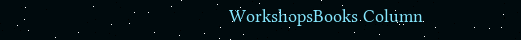WorkshopsBooks Column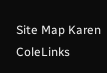Site Map Karen ColeLinks